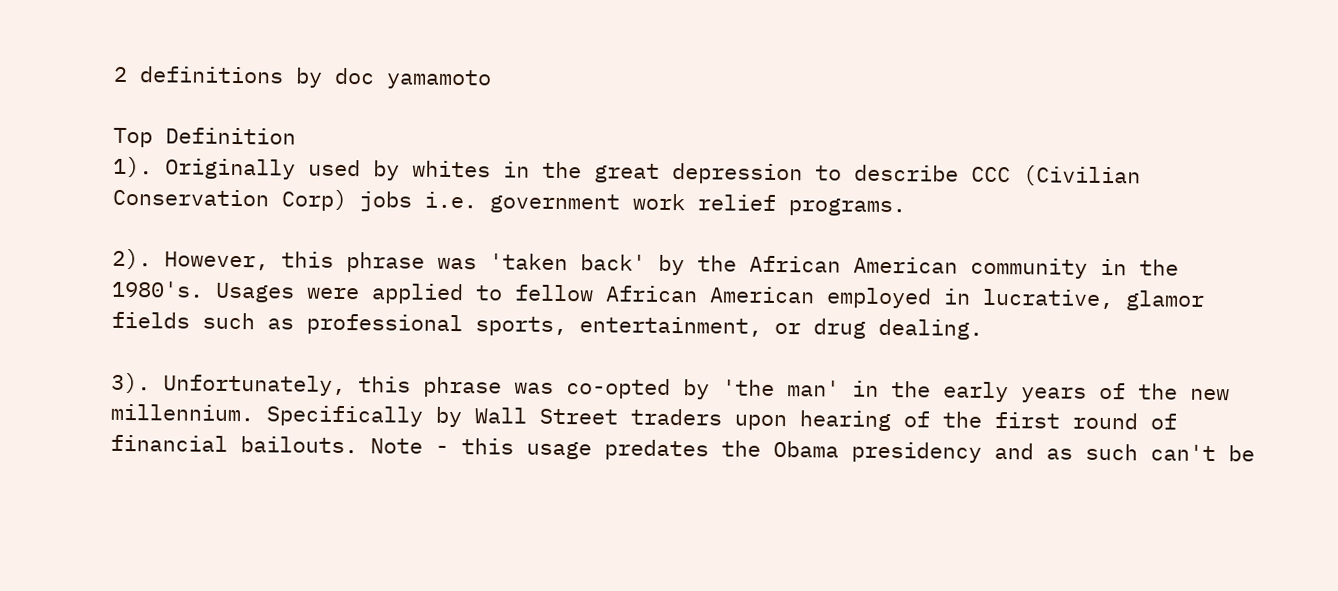2 definitions by doc yamamoto

Top Definition
1). Originally used by whites in the great depression to describe CCC (Civilian Conservation Corp) jobs i.e. government work relief programs.

2). However, this phrase was 'taken back' by the African American community in the 1980's. Usages were applied to fellow African American employed in lucrative, glamor fields such as professional sports, entertainment, or drug dealing.

3). Unfortunately, this phrase was co-opted by 'the man' in the early years of the new millennium. Specifically by Wall Street traders upon hearing of the first round of financial bailouts. Note - this usage predates the Obama presidency and as such can't be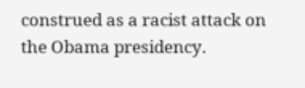construed as a racist attack on the Obama presidency.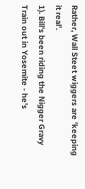Rather, Wall Steet wiggers are 'keeping it real'.
1). Bill's been riding the Nigger Gravy Train out in Yosemite - he's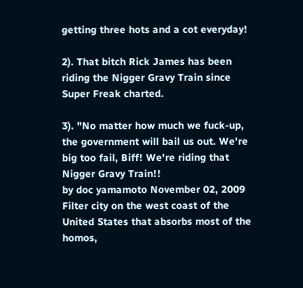getting three hots and a cot everyday!

2). That bitch Rick James has been riding the Nigger Gravy Train since Super Freak charted.

3). "No matter how much we fuck-up, the government will bail us out. We're big too fail, Biff! We're riding that Nigger Gravy Train!!
by doc yamamoto November 02, 2009
Filter city on the west coast of the United States that absorbs most of the homos,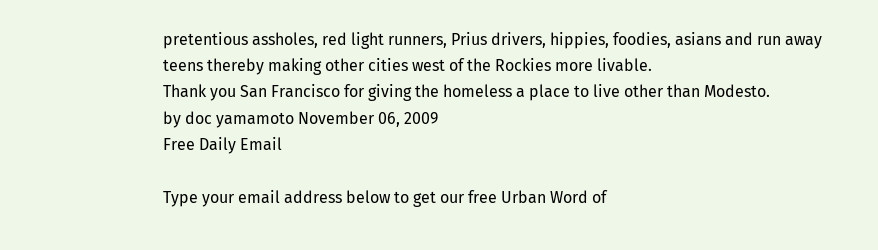pretentious assholes, red light runners, Prius drivers, hippies, foodies, asians and run away teens thereby making other cities west of the Rockies more livable.
Thank you San Francisco for giving the homeless a place to live other than Modesto.
by doc yamamoto November 06, 2009
Free Daily Email

Type your email address below to get our free Urban Word of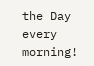the Day every morning!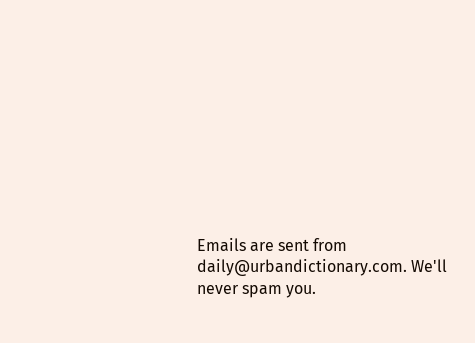Emails are sent from daily@urbandictionary.com. We'll never spam you.